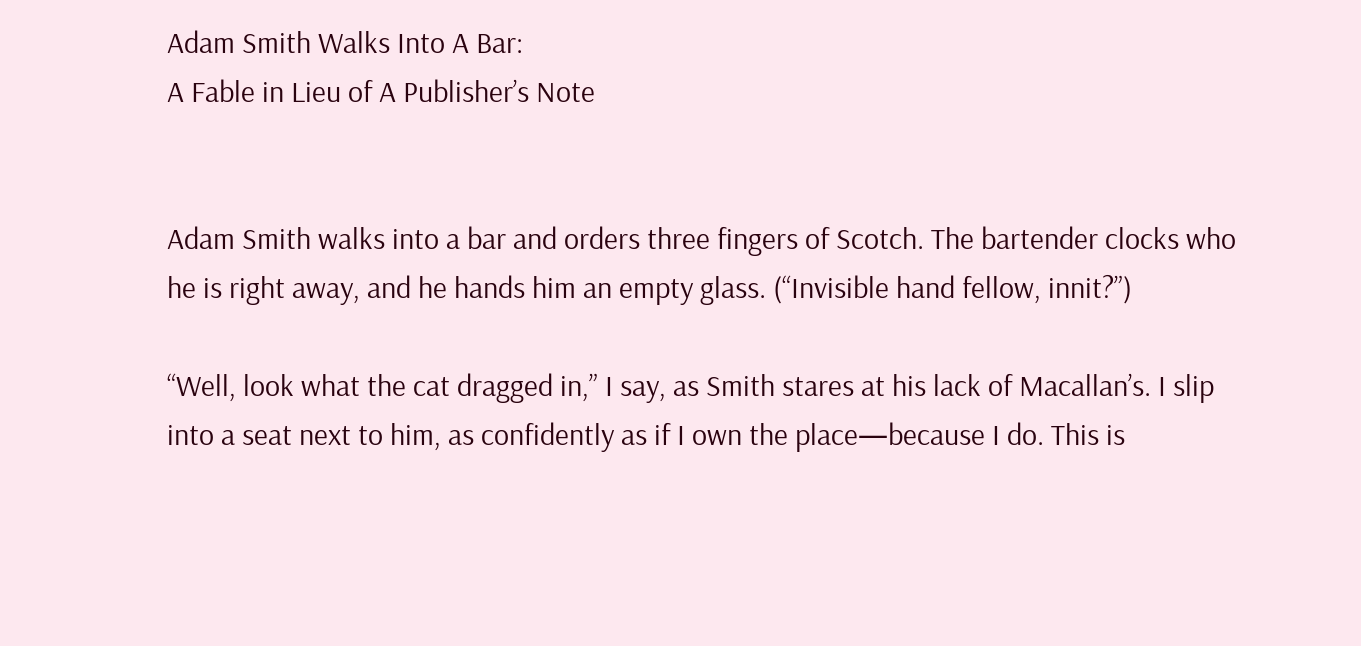Adam Smith Walks Into A Bar:
A Fable in Lieu of A Publisher’s Note


Adam Smith walks into a bar and orders three fingers of Scotch. The bartender clocks who he is right away, and he hands him an empty glass. (“Invisible hand fellow, innit?”)

“Well, look what the cat dragged in,” I say, as Smith stares at his lack of Macallan’s. I slip into a seat next to him, as confidently as if I own the place—because I do. This is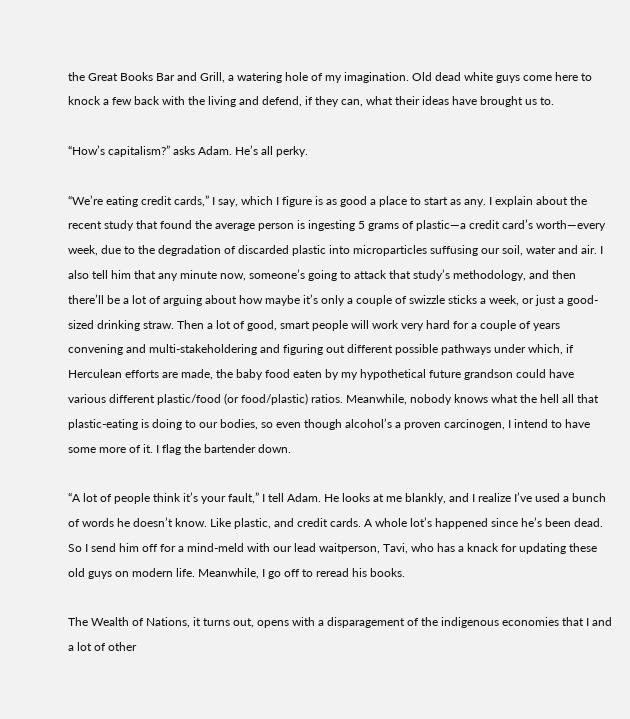the Great Books Bar and Grill, a watering hole of my imagination. Old dead white guys come here to knock a few back with the living and defend, if they can, what their ideas have brought us to.

“How’s capitalism?” asks Adam. He’s all perky.

“We’re eating credit cards,” I say, which I figure is as good a place to start as any. I explain about the recent study that found the average person is ingesting 5 grams of plastic—a credit card’s worth—every week, due to the degradation of discarded plastic into microparticles suffusing our soil, water and air. I also tell him that any minute now, someone’s going to attack that study’s methodology, and then there’ll be a lot of arguing about how maybe it’s only a couple of swizzle sticks a week, or just a good-sized drinking straw. Then a lot of good, smart people will work very hard for a couple of years convening and multi-stakeholdering and figuring out different possible pathways under which, if Herculean efforts are made, the baby food eaten by my hypothetical future grandson could have various different plastic/food (or food/plastic) ratios. Meanwhile, nobody knows what the hell all that plastic-eating is doing to our bodies, so even though alcohol’s a proven carcinogen, I intend to have some more of it. I flag the bartender down.

“A lot of people think it’s your fault,” I tell Adam. He looks at me blankly, and I realize I’ve used a bunch of words he doesn’t know. Like plastic, and credit cards. A whole lot’s happened since he’s been dead. So I send him off for a mind-meld with our lead waitperson, Tavi, who has a knack for updating these old guys on modern life. Meanwhile, I go off to reread his books.

The Wealth of Nations, it turns out, opens with a disparagement of the indigenous economies that I and a lot of other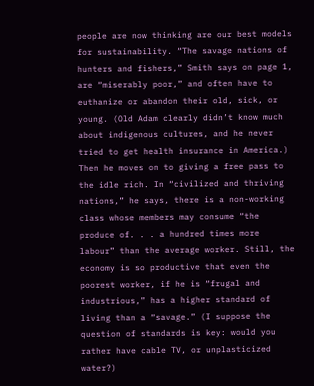people are now thinking are our best models for sustainability. “The savage nations of hunters and fishers,” Smith says on page 1, are “miserably poor,” and often have to euthanize or abandon their old, sick, or young. (Old Adam clearly didn’t know much about indigenous cultures, and he never tried to get health insurance in America.) Then he moves on to giving a free pass to the idle rich. In “civilized and thriving nations,” he says, there is a non-working class whose members may consume “the produce of. . . a hundred times more labour” than the average worker. Still, the economy is so productive that even the poorest worker, if he is “frugal and industrious,” has a higher standard of living than a “savage.” (I suppose the question of standards is key: would you rather have cable TV, or unplasticized water?)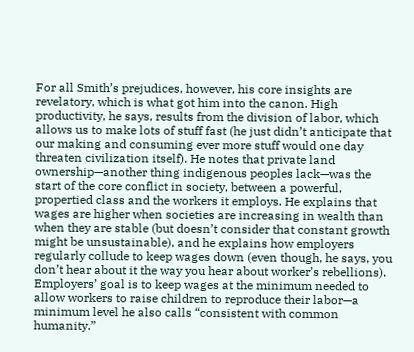For all Smith’s prejudices, however, his core insights are revelatory, which is what got him into the canon. High productivity, he says, results from the division of labor, which allows us to make lots of stuff fast (he just didn’t anticipate that our making and consuming ever more stuff would one day threaten civilization itself). He notes that private land ownership—another thing indigenous peoples lack—was the start of the core conflict in society, between a powerful, propertied class and the workers it employs. He explains that wages are higher when societies are increasing in wealth than when they are stable (but doesn’t consider that constant growth might be unsustainable), and he explains how employers regularly collude to keep wages down (even though, he says, you don’t hear about it the way you hear about worker’s rebellions). Employers’ goal is to keep wages at the minimum needed to allow workers to raise children to reproduce their labor—a minimum level he also calls “consistent with common humanity.”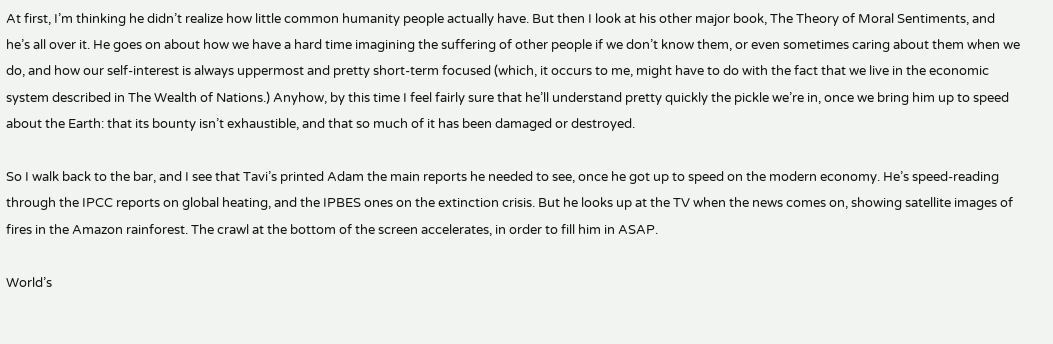At first, I’m thinking he didn’t realize how little common humanity people actually have. But then I look at his other major book, The Theory of Moral Sentiments, and he’s all over it. He goes on about how we have a hard time imagining the suffering of other people if we don’t know them, or even sometimes caring about them when we do, and how our self-interest is always uppermost and pretty short-term focused (which, it occurs to me, might have to do with the fact that we live in the economic system described in The Wealth of Nations.) Anyhow, by this time I feel fairly sure that he’ll understand pretty quickly the pickle we’re in, once we bring him up to speed about the Earth: that its bounty isn’t exhaustible, and that so much of it has been damaged or destroyed.

So I walk back to the bar, and I see that Tavi’s printed Adam the main reports he needed to see, once he got up to speed on the modern economy. He’s speed-reading through the IPCC reports on global heating, and the IPBES ones on the extinction crisis. But he looks up at the TV when the news comes on, showing satellite images of fires in the Amazon rainforest. The crawl at the bottom of the screen accelerates, in order to fill him in ASAP.

World’s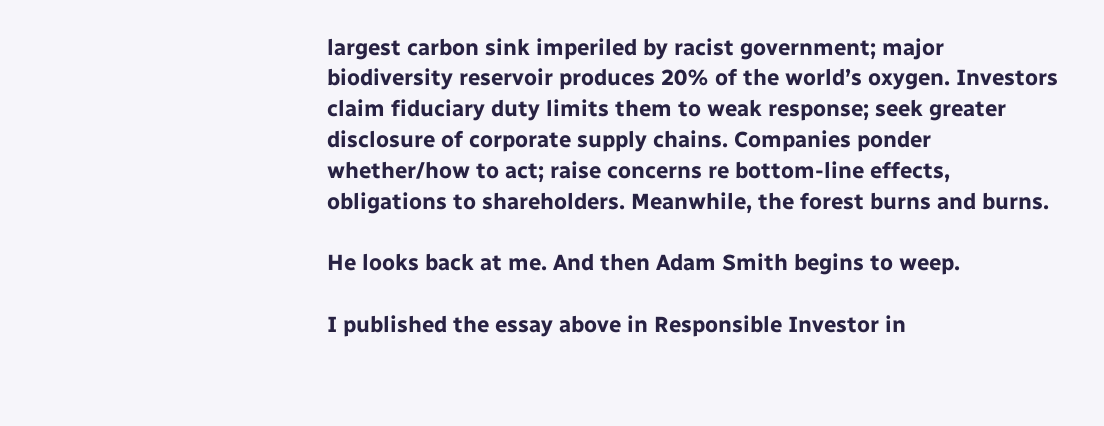largest carbon sink imperiled by racist government; major biodiversity reservoir produces 20% of the world’s oxygen. Investors claim fiduciary duty limits them to weak response; seek greater disclosure of corporate supply chains. Companies ponder whether/how to act; raise concerns re bottom-line effects, obligations to shareholders. Meanwhile, the forest burns and burns.

He looks back at me. And then Adam Smith begins to weep.

I published the essay above in Responsible Investor in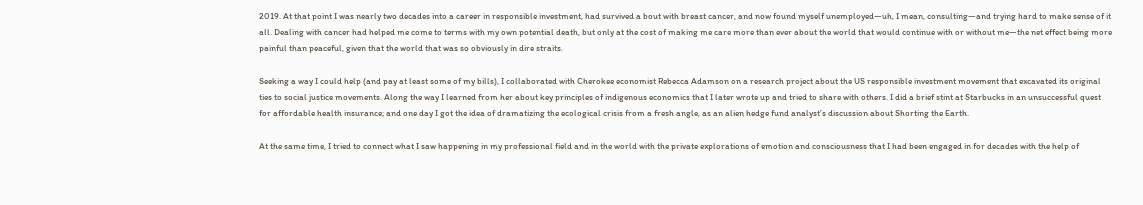2019. At that point I was nearly two decades into a career in responsible investment, had survived a bout with breast cancer, and now found myself unemployed—uh, I mean, consulting—and trying hard to make sense of it all. Dealing with cancer had helped me come to terms with my own potential death, but only at the cost of making me care more than ever about the world that would continue with or without me—the net effect being more painful than peaceful, given that the world that was so obviously in dire straits.

Seeking a way I could help (and pay at least some of my bills), I collaborated with Cherokee economist Rebecca Adamson on a research project about the US responsible investment movement that excavated its original ties to social justice movements. Along the way I learned from her about key principles of indigenous economics that I later wrote up and tried to share with others. I did a brief stint at Starbucks in an unsuccessful quest for affordable health insurance; and one day I got the idea of dramatizing the ecological crisis from a fresh angle, as an alien hedge fund analyst’s discussion about Shorting the Earth.

At the same time, I tried to connect what I saw happening in my professional field and in the world with the private explorations of emotion and consciousness that I had been engaged in for decades with the help of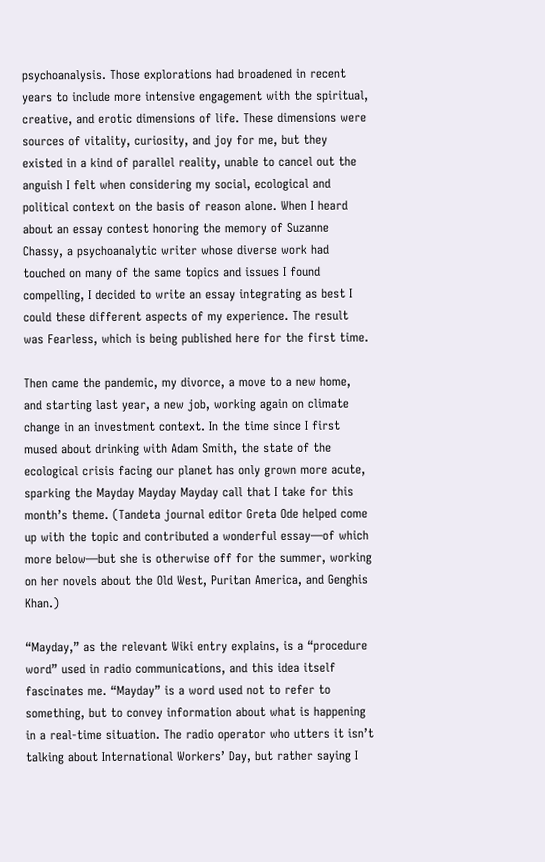psychoanalysis. Those explorations had broadened in recent years to include more intensive engagement with the spiritual, creative, and erotic dimensions of life. These dimensions were sources of vitality, curiosity, and joy for me, but they existed in a kind of parallel reality, unable to cancel out the anguish I felt when considering my social, ecological and political context on the basis of reason alone. When I heard about an essay contest honoring the memory of Suzanne Chassy, a psychoanalytic writer whose diverse work had touched on many of the same topics and issues I found compelling, I decided to write an essay integrating as best I could these different aspects of my experience. The result was Fearless, which is being published here for the first time.

Then came the pandemic, my divorce, a move to a new home, and starting last year, a new job, working again on climate change in an investment context. In the time since I first mused about drinking with Adam Smith, the state of the ecological crisis facing our planet has only grown more acute, sparking the Mayday Mayday Mayday call that I take for this month’s theme. (Tandeta journal editor Greta Ode helped come up with the topic and contributed a wonderful essay—of which more below—but she is otherwise off for the summer, working on her novels about the Old West, Puritan America, and Genghis Khan.)

“Mayday,” as the relevant Wiki entry explains, is a “procedure word” used in radio communications, and this idea itself fascinates me. “Mayday” is a word used not to refer to something, but to convey information about what is happening in a real-time situation. The radio operator who utters it isn’t talking about International Workers’ Day, but rather saying I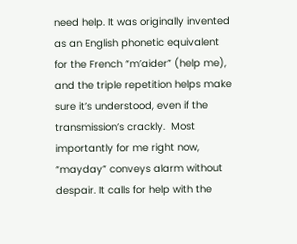need help. It was originally invented as an English phonetic equivalent for the French “m’aider” (help me), and the triple repetition helps make sure it’s understood, even if the transmission’s crackly.  Most importantly for me right now, “mayday” conveys alarm without despair. It calls for help with the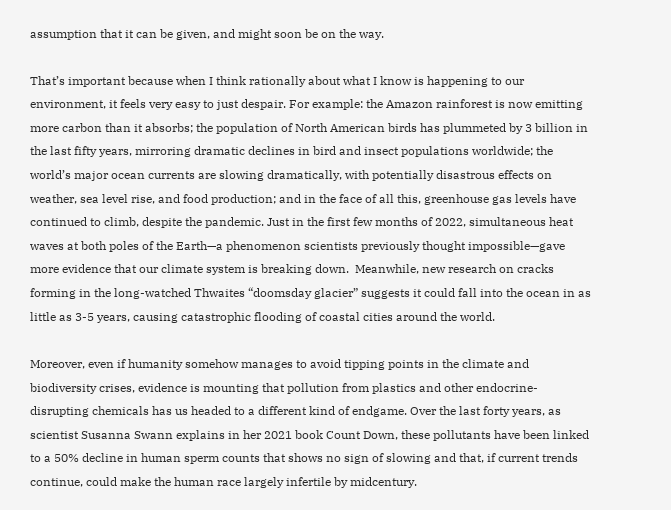assumption that it can be given, and might soon be on the way.

That’s important because when I think rationally about what I know is happening to our environment, it feels very easy to just despair. For example: the Amazon rainforest is now emitting more carbon than it absorbs; the population of North American birds has plummeted by 3 billion in the last fifty years, mirroring dramatic declines in bird and insect populations worldwide; the world’s major ocean currents are slowing dramatically, with potentially disastrous effects on weather, sea level rise, and food production; and in the face of all this, greenhouse gas levels have continued to climb, despite the pandemic. Just in the first few months of 2022, simultaneous heat waves at both poles of the Earth—a phenomenon scientists previously thought impossible—gave more evidence that our climate system is breaking down.  Meanwhile, new research on cracks forming in the long-watched Thwaites “doomsday glacier” suggests it could fall into the ocean in as little as 3-5 years, causing catastrophic flooding of coastal cities around the world.

Moreover, even if humanity somehow manages to avoid tipping points in the climate and biodiversity crises, evidence is mounting that pollution from plastics and other endocrine-disrupting chemicals has us headed to a different kind of endgame. Over the last forty years, as scientist Susanna Swann explains in her 2021 book Count Down, these pollutants have been linked to a 50% decline in human sperm counts that shows no sign of slowing and that, if current trends continue, could make the human race largely infertile by midcentury.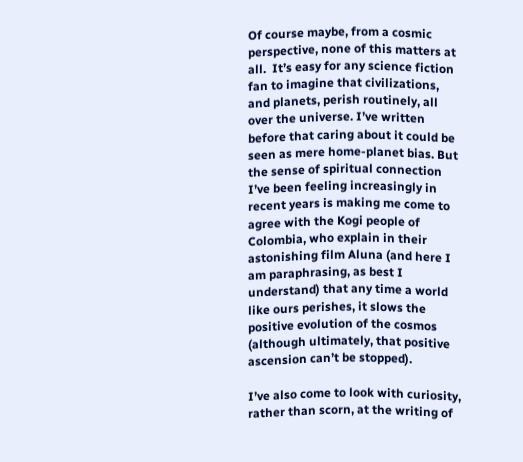Of course maybe, from a cosmic perspective, none of this matters at all.  It’s easy for any science fiction fan to imagine that civilizations, and planets, perish routinely, all over the universe. I’ve written before that caring about it could be seen as mere home-planet bias. But the sense of spiritual connection I’ve been feeling increasingly in recent years is making me come to agree with the Kogi people of Colombia, who explain in their astonishing film Aluna (and here I am paraphrasing, as best I understand) that any time a world like ours perishes, it slows the positive evolution of the cosmos (although ultimately, that positive ascension can’t be stopped).

I’ve also come to look with curiosity, rather than scorn, at the writing of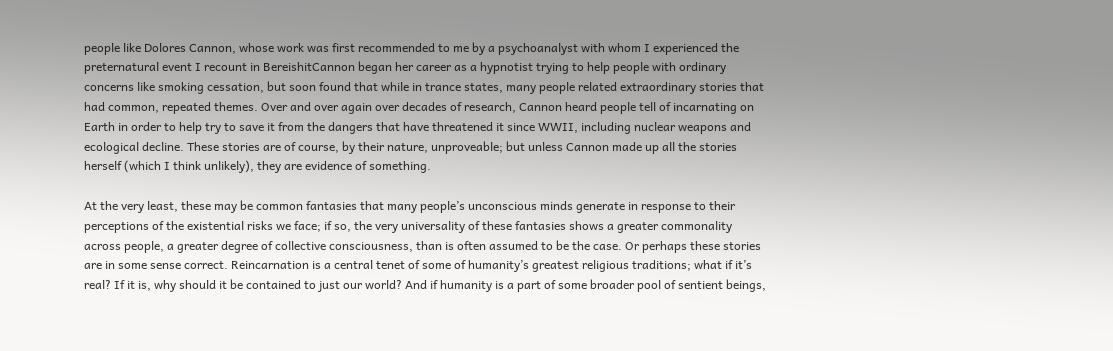people like Dolores Cannon, whose work was first recommended to me by a psychoanalyst with whom I experienced the preternatural event I recount in BereishitCannon began her career as a hypnotist trying to help people with ordinary concerns like smoking cessation, but soon found that while in trance states, many people related extraordinary stories that had common, repeated themes. Over and over again over decades of research, Cannon heard people tell of incarnating on Earth in order to help try to save it from the dangers that have threatened it since WWII, including nuclear weapons and ecological decline. These stories are of course, by their nature, unproveable; but unless Cannon made up all the stories herself (which I think unlikely), they are evidence of something.

At the very least, these may be common fantasies that many people’s unconscious minds generate in response to their perceptions of the existential risks we face; if so, the very universality of these fantasies shows a greater commonality across people, a greater degree of collective consciousness, than is often assumed to be the case. Or perhaps these stories are in some sense correct. Reincarnation is a central tenet of some of humanity’s greatest religious traditions; what if it’s real? If it is, why should it be contained to just our world? And if humanity is a part of some broader pool of sentient beings,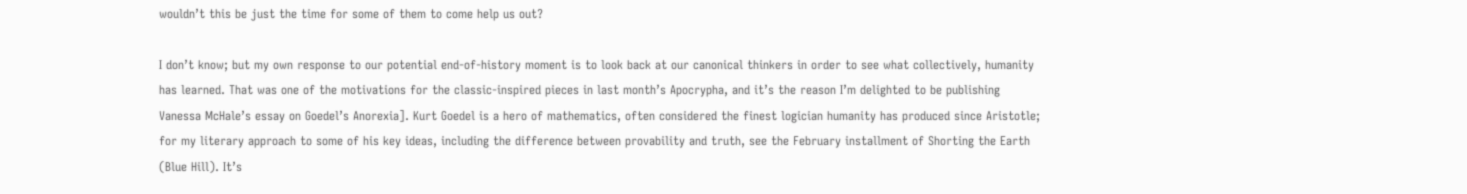wouldn’t this be just the time for some of them to come help us out?

I don’t know; but my own response to our potential end-of-history moment is to look back at our canonical thinkers in order to see what collectively, humanity has learned. That was one of the motivations for the classic-inspired pieces in last month’s Apocrypha, and it’s the reason I’m delighted to be publishing Vanessa McHale’s essay on Goedel’s Anorexia]. Kurt Goedel is a hero of mathematics, often considered the finest logician humanity has produced since Aristotle; for my literary approach to some of his key ideas, including the difference between provability and truth, see the February installment of Shorting the Earth (Blue Hill). It’s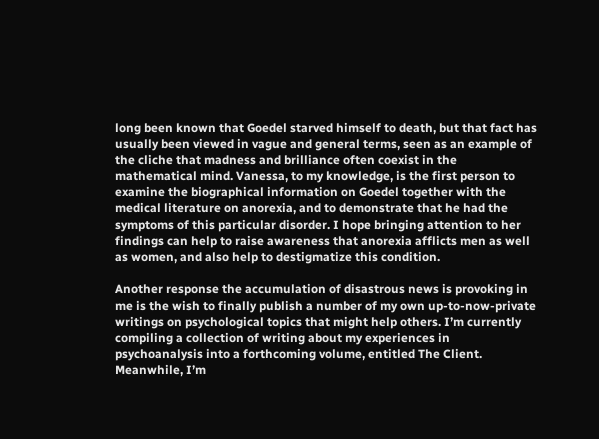long been known that Goedel starved himself to death, but that fact has usually been viewed in vague and general terms, seen as an example of the cliche that madness and brilliance often coexist in the mathematical mind. Vanessa, to my knowledge, is the first person to examine the biographical information on Goedel together with the medical literature on anorexia, and to demonstrate that he had the symptoms of this particular disorder. I hope bringing attention to her findings can help to raise awareness that anorexia afflicts men as well as women, and also help to destigmatize this condition.

Another response the accumulation of disastrous news is provoking in me is the wish to finally publish a number of my own up-to-now-private writings on psychological topics that might help others. I’m currently compiling a collection of writing about my experiences in psychoanalysis into a forthcoming volume, entitled The Client. Meanwhile, I’m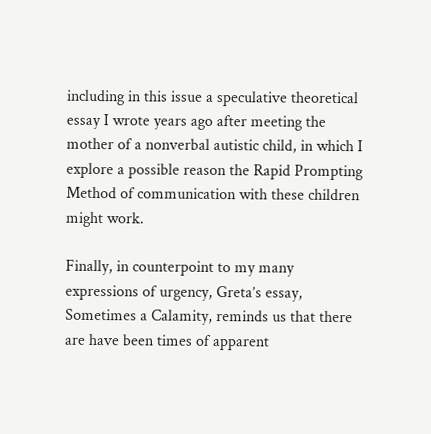including in this issue a speculative theoretical essay I wrote years ago after meeting the mother of a nonverbal autistic child, in which I explore a possible reason the Rapid Prompting Method of communication with these children might work.

Finally, in counterpoint to my many expressions of urgency, Greta’s essay, Sometimes a Calamity, reminds us that there are have been times of apparent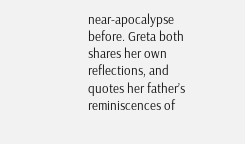near-apocalypse before. Greta both shares her own reflections, and quotes her father’s reminiscences of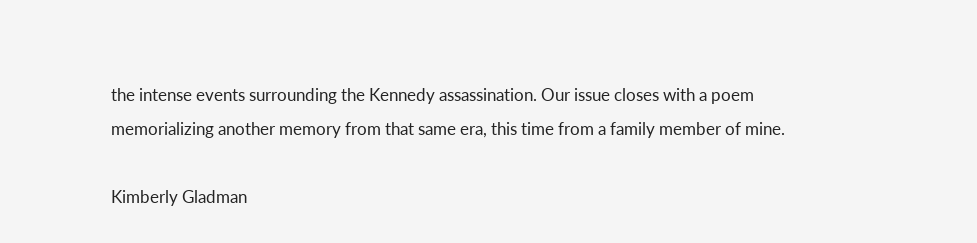the intense events surrounding the Kennedy assassination. Our issue closes with a poem memorializing another memory from that same era, this time from a family member of mine.

Kimberly Gladman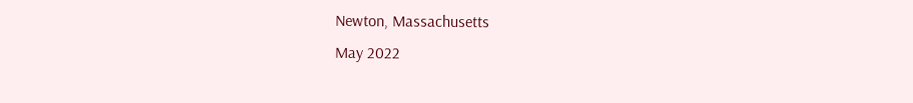Newton, Massachusetts
May 2022